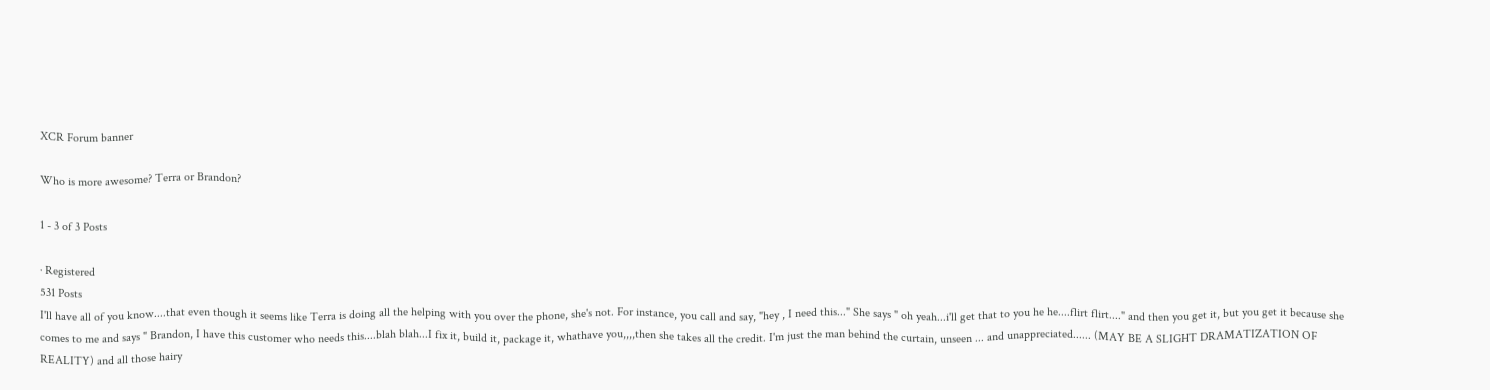XCR Forum banner

Who is more awesome? Terra or Brandon?

1 - 3 of 3 Posts

· Registered
531 Posts
I'll have all of you know....that even though it seems like Terra is doing all the helping with you over the phone, she's not. For instance, you call and say, "hey , I need this..." She says " oh yeah...i'll get that to you he he....flirt flirt...." and then you get it, but you get it because she comes to me and says " Brandon, I have this customer who needs this....blah blah...I fix it, build it, package it, whathave you,,,,then she takes all the credit. I'm just the man behind the curtain, unseen ... and unappreciated...... (MAY BE A SLIGHT DRAMATIZATION OF REALITY) and all those hairy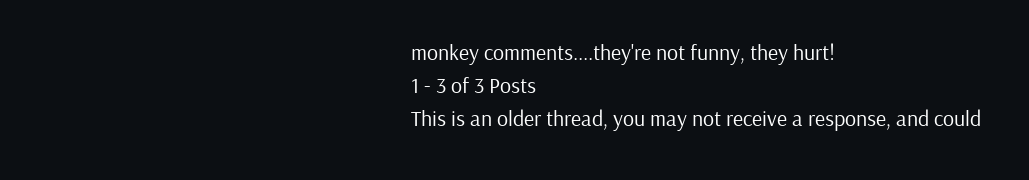monkey comments....they're not funny, they hurt!
1 - 3 of 3 Posts
This is an older thread, you may not receive a response, and could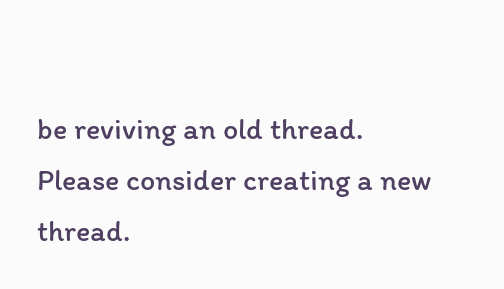be reviving an old thread. Please consider creating a new thread.